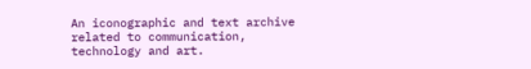An iconographic and text archive related to communication, technology and art.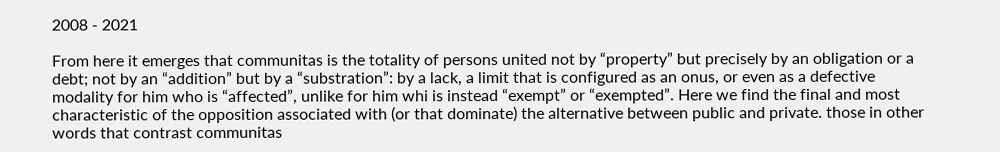2008 - 2021

From here it emerges that communitas is the totality of persons united not by “property” but precisely by an obligation or a debt; not by an “addition” but by a “substration”: by a lack, a limit that is configured as an onus, or even as a defective modality for him who is “affected”, unlike for him whi is instead “exempt” or “exempted”. Here we find the final and most characteristic of the opposition associated with (or that dominate) the alternative between public and private. those in other words that contrast communitas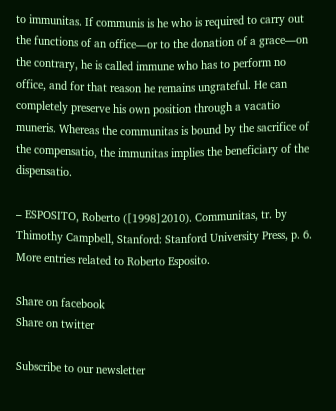to immunitas. If communis is he who is required to carry out the functions of an office―or to the donation of a grace―on the contrary, he is called immune who has to perform no office, and for that reason he remains ungrateful. He can completely preserve his own position through a vacatio muneris. Whereas the communitas is bound by the sacrifice of the compensatio, the immunitas implies the beneficiary of the dispensatio.

– ESPOSITO, Roberto ([1998]2010). Communitas, tr. by Thimothy Campbell, Stanford: Stanford University Press, p. 6.
More entries related to Roberto Esposito.

Share on facebook
Share on twitter

Subscribe to our newsletter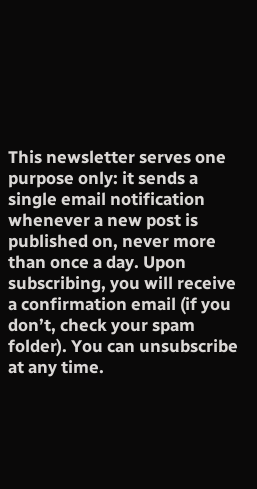This newsletter serves one purpose only: it sends a single email notification whenever a new post is published on, never more than once a day. Upon subscribing, you will receive a confirmation email (if you don’t, check your spam folder). You can unsubscribe at any time.